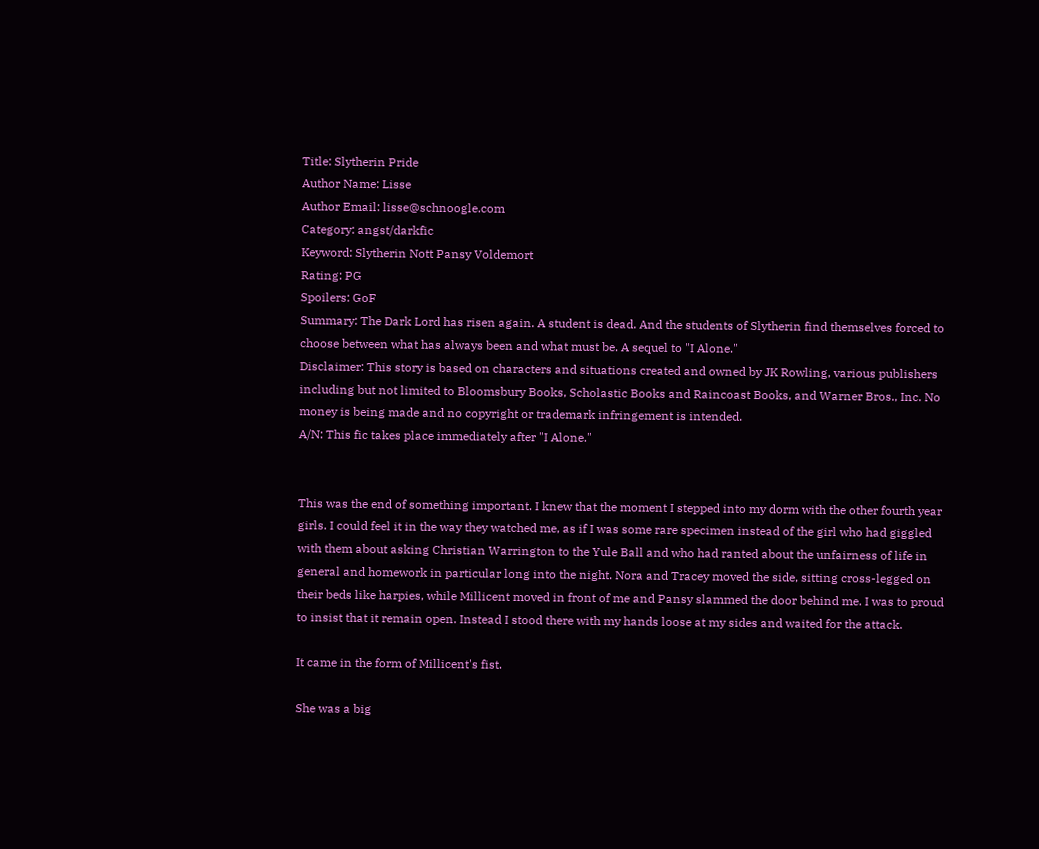Title: Slytherin Pride
Author Name: Lisse
Author Email: lisse@schnoogle.com
Category: angst/darkfic
Keyword: Slytherin Nott Pansy Voldemort
Rating: PG
Spoilers: GoF
Summary: The Dark Lord has risen again. A student is dead. And the students of Slytherin find themselves forced to choose between what has always been and what must be. A sequel to "I Alone."
Disclaimer: This story is based on characters and situations created and owned by JK Rowling, various publishers including but not limited to Bloomsbury Books, Scholastic Books and Raincoast Books, and Warner Bros., Inc. No money is being made and no copyright or trademark infringement is intended.
A/N: This fic takes place immediately after "I Alone."


This was the end of something important. I knew that the moment I stepped into my dorm with the other fourth year girls. I could feel it in the way they watched me, as if I was some rare specimen instead of the girl who had giggled with them about asking Christian Warrington to the Yule Ball and who had ranted about the unfairness of life in general and homework in particular long into the night. Nora and Tracey moved the side, sitting cross-legged on their beds like harpies, while Millicent moved in front of me and Pansy slammed the door behind me. I was to proud to insist that it remain open. Instead I stood there with my hands loose at my sides and waited for the attack.

It came in the form of Millicent's fist.

She was a big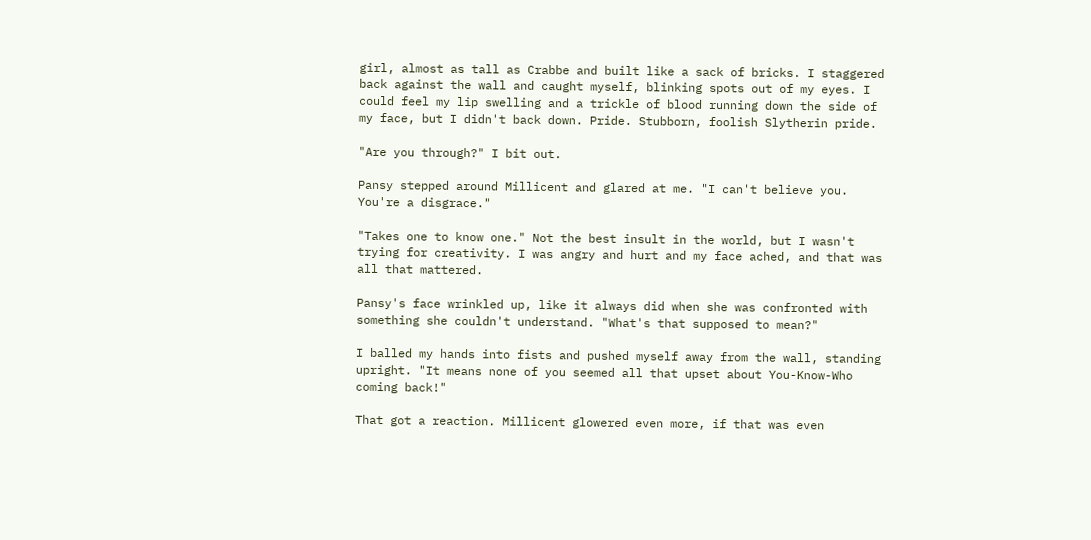girl, almost as tall as Crabbe and built like a sack of bricks. I staggered back against the wall and caught myself, blinking spots out of my eyes. I could feel my lip swelling and a trickle of blood running down the side of my face, but I didn't back down. Pride. Stubborn, foolish Slytherin pride.

"Are you through?" I bit out.

Pansy stepped around Millicent and glared at me. "I can't believe you. You're a disgrace."

"Takes one to know one." Not the best insult in the world, but I wasn't trying for creativity. I was angry and hurt and my face ached, and that was all that mattered.

Pansy's face wrinkled up, like it always did when she was confronted with something she couldn't understand. "What's that supposed to mean?"

I balled my hands into fists and pushed myself away from the wall, standing upright. "It means none of you seemed all that upset about You-Know-Who coming back!"

That got a reaction. Millicent glowered even more, if that was even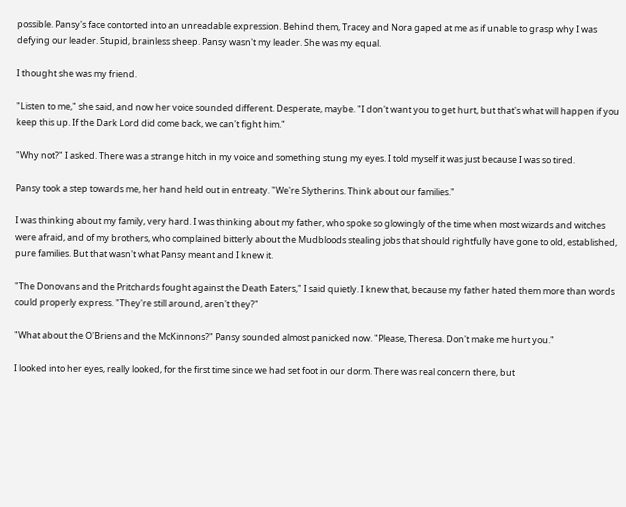possible. Pansy's face contorted into an unreadable expression. Behind them, Tracey and Nora gaped at me as if unable to grasp why I was defying our leader. Stupid, brainless sheep. Pansy wasn't my leader. She was my equal.

I thought she was my friend.

"Listen to me," she said, and now her voice sounded different. Desperate, maybe. "I don't want you to get hurt, but that's what will happen if you keep this up. If the Dark Lord did come back, we can't fight him."

"Why not?" I asked. There was a strange hitch in my voice and something stung my eyes. I told myself it was just because I was so tired.

Pansy took a step towards me, her hand held out in entreaty. "We're Slytherins. Think about our families."

I was thinking about my family, very hard. I was thinking about my father, who spoke so glowingly of the time when most wizards and witches were afraid, and of my brothers, who complained bitterly about the Mudbloods stealing jobs that should rightfully have gone to old, established, pure families. But that wasn't what Pansy meant and I knew it.

"The Donovans and the Pritchards fought against the Death Eaters," I said quietly. I knew that, because my father hated them more than words could properly express. "They're still around, aren't they?"

"What about the O'Briens and the McKinnons?" Pansy sounded almost panicked now. "Please, Theresa. Don't make me hurt you."

I looked into her eyes, really looked, for the first time since we had set foot in our dorm. There was real concern there, but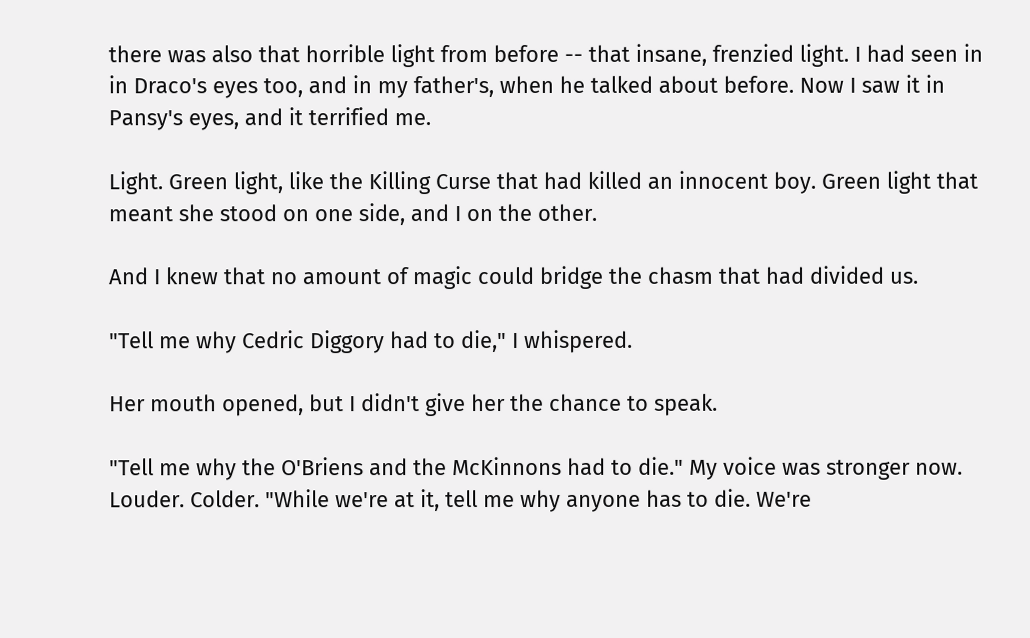there was also that horrible light from before -- that insane, frenzied light. I had seen in in Draco's eyes too, and in my father's, when he talked about before. Now I saw it in Pansy's eyes, and it terrified me.

Light. Green light, like the Killing Curse that had killed an innocent boy. Green light that meant she stood on one side, and I on the other.

And I knew that no amount of magic could bridge the chasm that had divided us.

"Tell me why Cedric Diggory had to die," I whispered.

Her mouth opened, but I didn't give her the chance to speak.

"Tell me why the O'Briens and the McKinnons had to die." My voice was stronger now. Louder. Colder. "While we're at it, tell me why anyone has to die. We're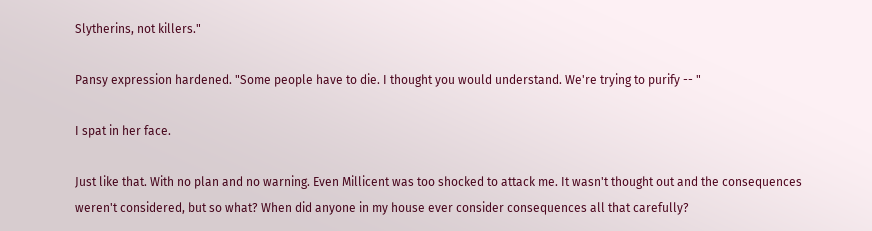Slytherins, not killers."

Pansy expression hardened. "Some people have to die. I thought you would understand. We're trying to purify -- "

I spat in her face.

Just like that. With no plan and no warning. Even Millicent was too shocked to attack me. It wasn't thought out and the consequences weren't considered, but so what? When did anyone in my house ever consider consequences all that carefully?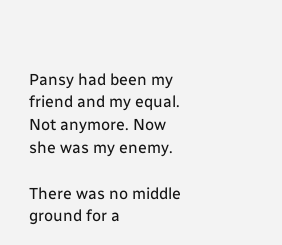Pansy had been my friend and my equal. Not anymore. Now she was my enemy.

There was no middle ground for a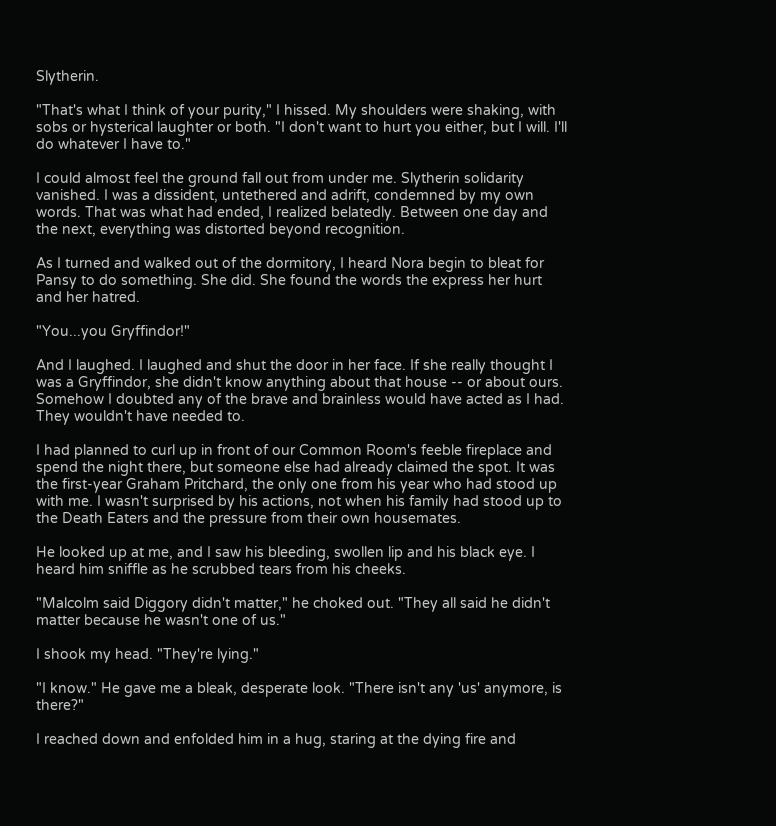Slytherin.

"That's what I think of your purity," I hissed. My shoulders were shaking, with sobs or hysterical laughter or both. "I don't want to hurt you either, but I will. I'll do whatever I have to."

I could almost feel the ground fall out from under me. Slytherin solidarity vanished. I was a dissident, untethered and adrift, condemned by my own words. That was what had ended, I realized belatedly. Between one day and the next, everything was distorted beyond recognition.

As I turned and walked out of the dormitory, I heard Nora begin to bleat for Pansy to do something. She did. She found the words the express her hurt and her hatred.

"You...you Gryffindor!"

And I laughed. I laughed and shut the door in her face. If she really thought I was a Gryffindor, she didn't know anything about that house -- or about ours. Somehow I doubted any of the brave and brainless would have acted as I had. They wouldn't have needed to.

I had planned to curl up in front of our Common Room's feeble fireplace and spend the night there, but someone else had already claimed the spot. It was the first-year Graham Pritchard, the only one from his year who had stood up with me. I wasn't surprised by his actions, not when his family had stood up to the Death Eaters and the pressure from their own housemates.

He looked up at me, and I saw his bleeding, swollen lip and his black eye. I heard him sniffle as he scrubbed tears from his cheeks.

"Malcolm said Diggory didn't matter," he choked out. "They all said he didn't matter because he wasn't one of us."

I shook my head. "They're lying."

"I know." He gave me a bleak, desperate look. "There isn't any 'us' anymore, is there?"

I reached down and enfolded him in a hug, staring at the dying fire and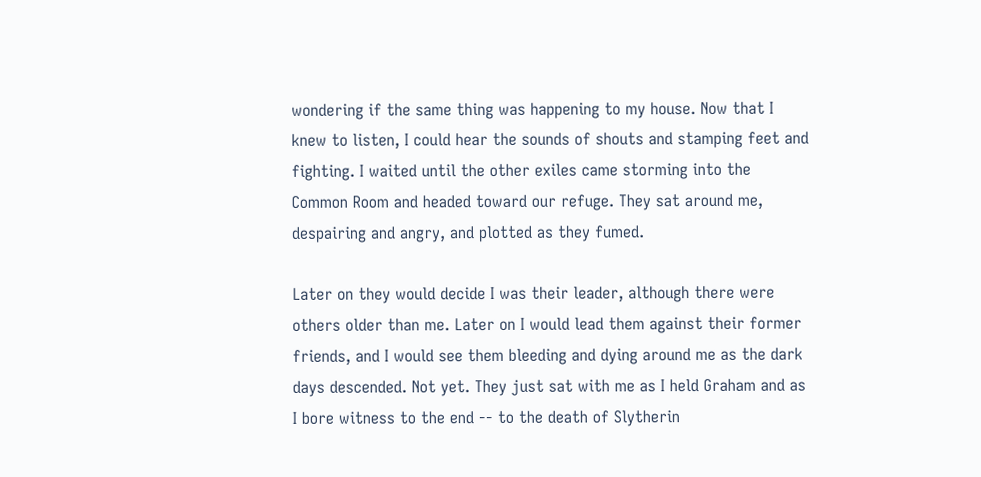wondering if the same thing was happening to my house. Now that I knew to listen, I could hear the sounds of shouts and stamping feet and fighting. I waited until the other exiles came storming into the Common Room and headed toward our refuge. They sat around me, despairing and angry, and plotted as they fumed.

Later on they would decide I was their leader, although there were others older than me. Later on I would lead them against their former friends, and I would see them bleeding and dying around me as the dark days descended. Not yet. They just sat with me as I held Graham and as I bore witness to the end -- to the death of Slytherin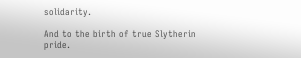solidarity.

And to the birth of true Slytherin pride.